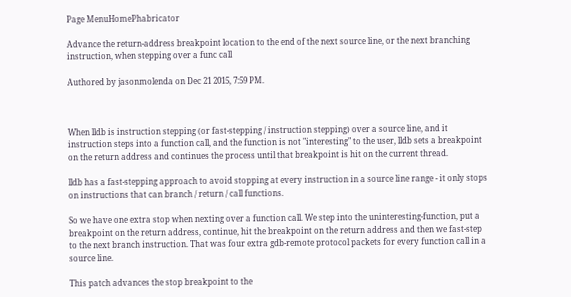Page MenuHomePhabricator

Advance the return-address breakpoint location to the end of the next source line, or the next branching instruction, when stepping over a func call

Authored by jasonmolenda on Dec 21 2015, 7:59 PM.



When lldb is instruction stepping (or fast-stepping / instruction stepping) over a source line, and it instruction steps into a function call, and the function is not "interesting" to the user, lldb sets a breakpoint on the return address and continues the process until that breakpoint is hit on the current thread.

lldb has a fast-stepping approach to avoid stopping at every instruction in a source line range - it only stops on instructions that can branch / return / call functions.

So we have one extra stop when nexting over a function call. We step into the uninteresting-function, put a breakpoint on the return address, continue, hit the breakpoint on the return address and then we fast-step to the next branch instruction. That was four extra gdb-remote protocol packets for every function call in a source line.

This patch advances the stop breakpoint to the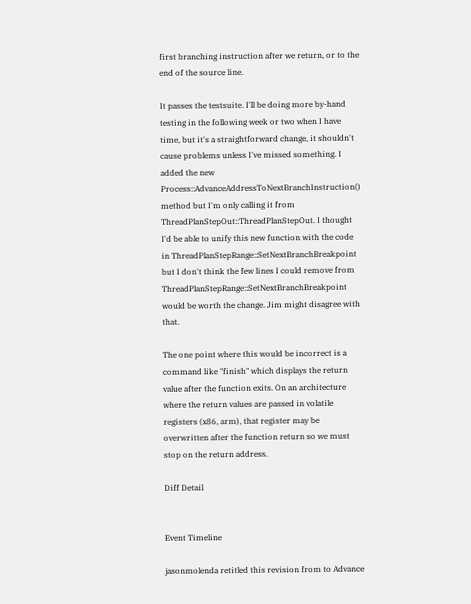first branching instruction after we return, or to the end of the source line.

It passes the testsuite. I'll be doing more by-hand testing in the following week or two when I have time, but it's a straightforward change, it shouldn't cause problems unless I've missed something. I added the new Process::AdvanceAddressToNextBranchInstruction() method but I'm only calling it from ThreadPlanStepOut::ThreadPlanStepOut. I thought I'd be able to unify this new function with the code in ThreadPlanStepRange::SetNextBranchBreakpoint but I don't think the few lines I could remove from ThreadPlanStepRange::SetNextBranchBreakpoint would be worth the change. Jim might disagree with that.

The one point where this would be incorrect is a command like "finish" which displays the return value after the function exits. On an architecture where the return values are passed in volatile registers (x86, arm), that register may be overwritten after the function return so we must stop on the return address.

Diff Detail


Event Timeline

jasonmolenda retitled this revision from to Advance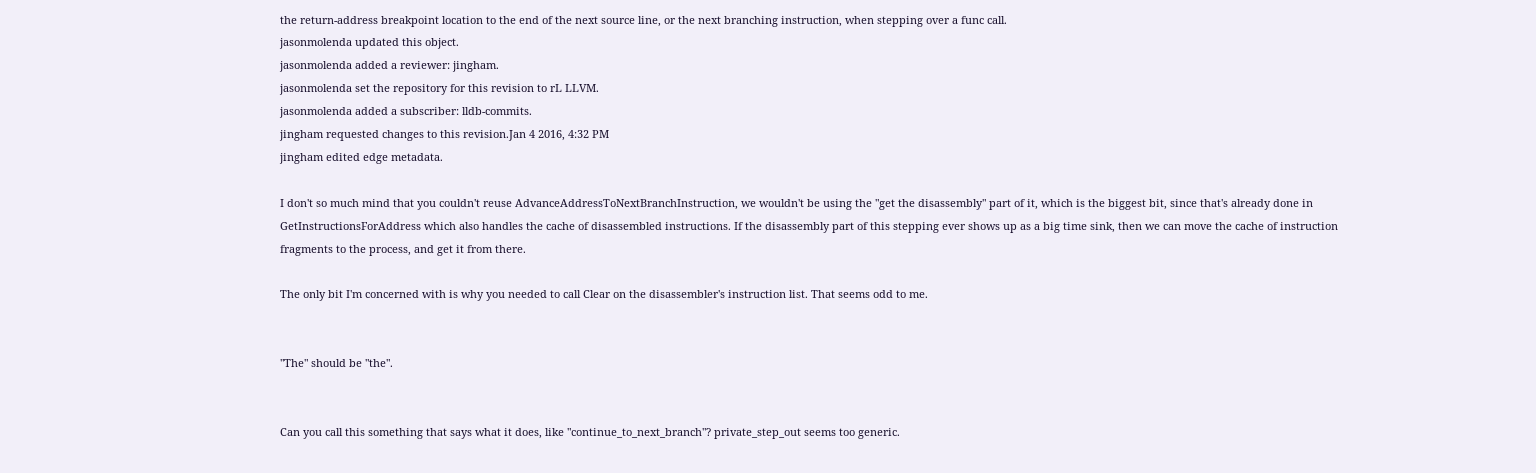the return-address breakpoint location to the end of the next source line, or the next branching instruction, when stepping over a func call.
jasonmolenda updated this object.
jasonmolenda added a reviewer: jingham.
jasonmolenda set the repository for this revision to rL LLVM.
jasonmolenda added a subscriber: lldb-commits.
jingham requested changes to this revision.Jan 4 2016, 4:32 PM
jingham edited edge metadata.

I don't so much mind that you couldn't reuse AdvanceAddressToNextBranchInstruction, we wouldn't be using the "get the disassembly" part of it, which is the biggest bit, since that's already done in GetInstructionsForAddress which also handles the cache of disassembled instructions. If the disassembly part of this stepping ever shows up as a big time sink, then we can move the cache of instruction fragments to the process, and get it from there.

The only bit I'm concerned with is why you needed to call Clear on the disassembler's instruction list. That seems odd to me.


"The" should be "the".


Can you call this something that says what it does, like "continue_to_next_branch"? private_step_out seems too generic.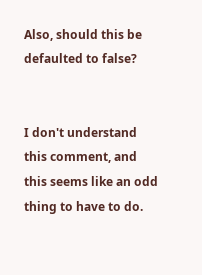Also, should this be defaulted to false?


I don't understand this comment, and this seems like an odd thing to have to do.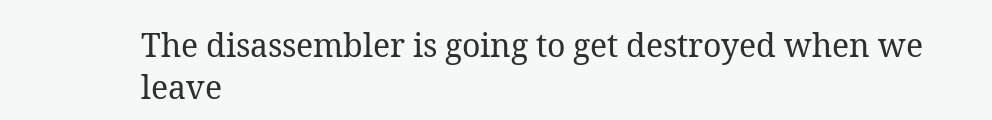The disassembler is going to get destroyed when we leave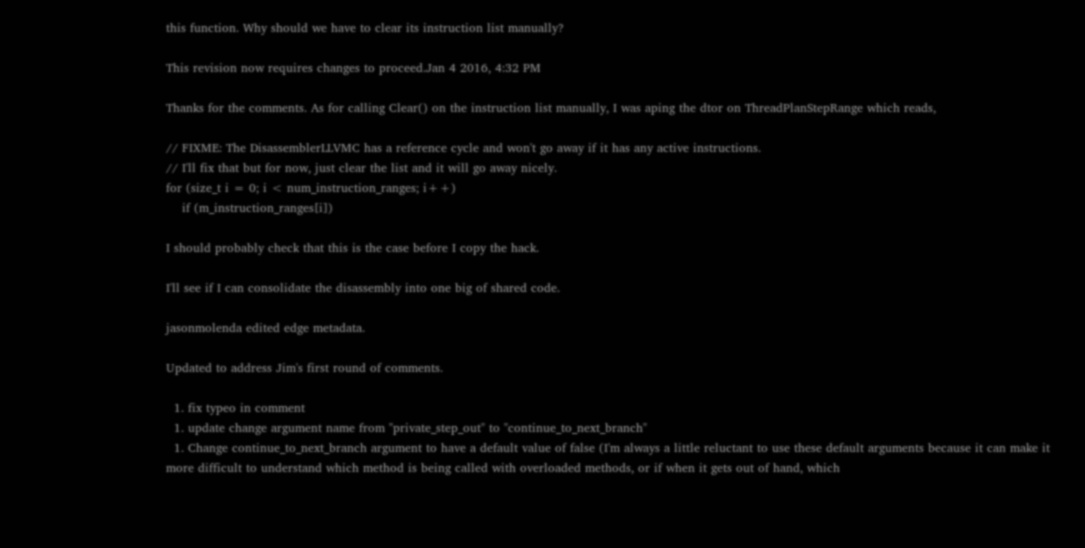this function. Why should we have to clear its instruction list manually?

This revision now requires changes to proceed.Jan 4 2016, 4:32 PM

Thanks for the comments. As for calling Clear() on the instruction list manually, I was aping the dtor on ThreadPlanStepRange which reads,

// FIXME: The DisassemblerLLVMC has a reference cycle and won't go away if it has any active instructions.
// I'll fix that but for now, just clear the list and it will go away nicely.
for (size_t i = 0; i < num_instruction_ranges; i++)
    if (m_instruction_ranges[i])

I should probably check that this is the case before I copy the hack.

I'll see if I can consolidate the disassembly into one big of shared code.

jasonmolenda edited edge metadata.

Updated to address Jim's first round of comments.

  1. fix typeo in comment
  1. update change argument name from "private_step_out" to "continue_to_next_branch"
  1. Change continue_to_next_branch argument to have a default value of false (I'm always a little reluctant to use these default arguments because it can make it more difficult to understand which method is being called with overloaded methods, or if when it gets out of hand, which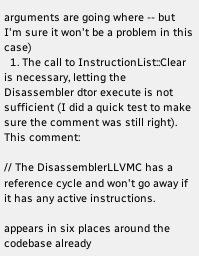arguments are going where -- but I'm sure it won't be a problem in this case)
  1. The call to InstructionList::Clear is necessary, letting the Disassembler dtor execute is not sufficient (I did a quick test to make sure the comment was still right). This comment:

// The DisassemblerLLVMC has a reference cycle and won't go away if it has any active instructions.

appears in six places around the codebase already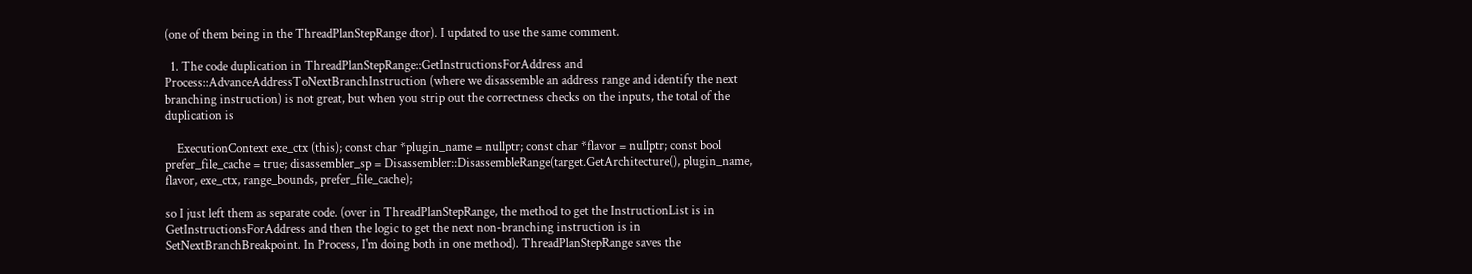(one of them being in the ThreadPlanStepRange dtor). I updated to use the same comment.

  1. The code duplication in ThreadPlanStepRange::GetInstructionsForAddress and Process::AdvanceAddressToNextBranchInstruction (where we disassemble an address range and identify the next branching instruction) is not great, but when you strip out the correctness checks on the inputs, the total of the duplication is

    ExecutionContext exe_ctx (this); const char *plugin_name = nullptr; const char *flavor = nullptr; const bool prefer_file_cache = true; disassembler_sp = Disassembler::DisassembleRange(target.GetArchitecture(), plugin_name, flavor, exe_ctx, range_bounds, prefer_file_cache);

so I just left them as separate code. (over in ThreadPlanStepRange, the method to get the InstructionList is in GetInstructionsForAddress and then the logic to get the next non-branching instruction is in SetNextBranchBreakpoint. In Process, I'm doing both in one method). ThreadPlanStepRange saves the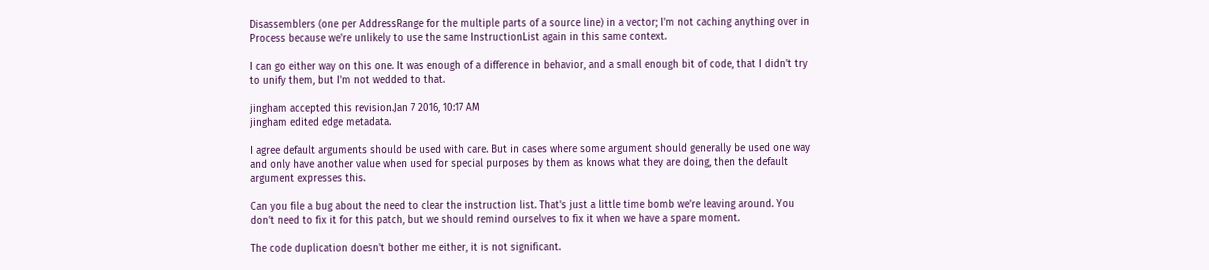Disassemblers (one per AddressRange for the multiple parts of a source line) in a vector; I'm not caching anything over in Process because we're unlikely to use the same InstructionList again in this same context.

I can go either way on this one. It was enough of a difference in behavior, and a small enough bit of code, that I didn't try to unify them, but I'm not wedded to that.

jingham accepted this revision.Jan 7 2016, 10:17 AM
jingham edited edge metadata.

I agree default arguments should be used with care. But in cases where some argument should generally be used one way and only have another value when used for special purposes by them as knows what they are doing, then the default argument expresses this.

Can you file a bug about the need to clear the instruction list. That's just a little time bomb we're leaving around. You don't need to fix it for this patch, but we should remind ourselves to fix it when we have a spare moment.

The code duplication doesn't bother me either, it is not significant.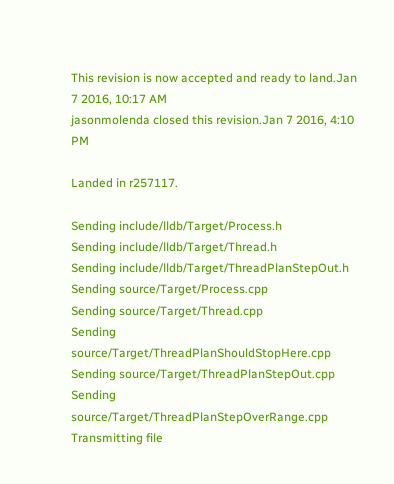This revision is now accepted and ready to land.Jan 7 2016, 10:17 AM
jasonmolenda closed this revision.Jan 7 2016, 4:10 PM

Landed in r257117.

Sending include/lldb/Target/Process.h
Sending include/lldb/Target/Thread.h
Sending include/lldb/Target/ThreadPlanStepOut.h
Sending source/Target/Process.cpp
Sending source/Target/Thread.cpp
Sending source/Target/ThreadPlanShouldStopHere.cpp
Sending source/Target/ThreadPlanStepOut.cpp
Sending source/Target/ThreadPlanStepOverRange.cpp
Transmitting file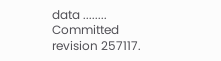data ........
Committed revision 257117.